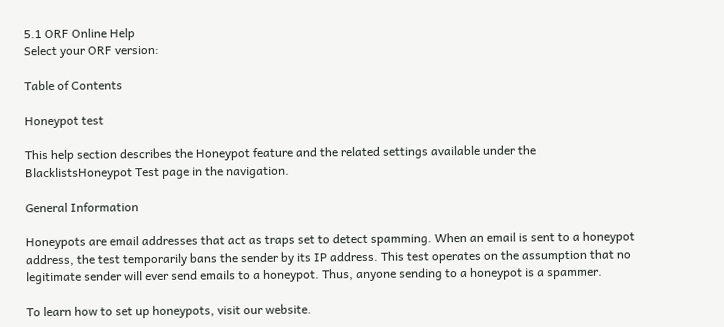5.1 ORF Online Help
Select your ORF version:

Table of Contents

Honeypot test

This help section describes the Honeypot feature and the related settings available under the BlacklistsHoneypot Test page in the navigation.

General Information

Honeypots are email addresses that act as traps set to detect spamming. When an email is sent to a honeypot address, the test temporarily bans the sender by its IP address. This test operates on the assumption that no legitimate sender will ever send emails to a honeypot. Thus, anyone sending to a honeypot is a spammer.

To learn how to set up honeypots, visit our website.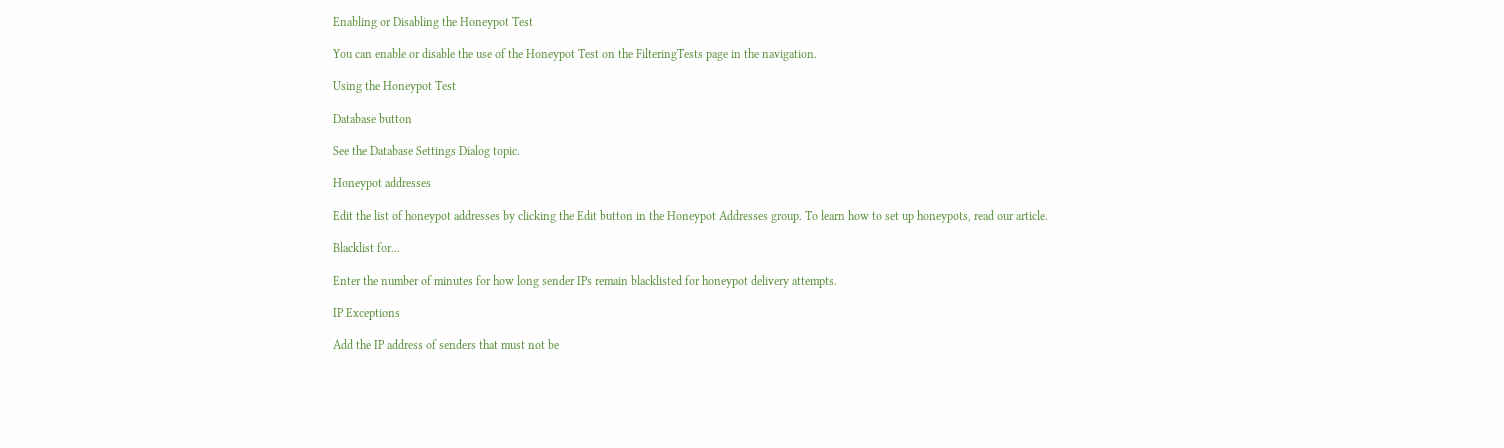Enabling or Disabling the Honeypot Test

You can enable or disable the use of the Honeypot Test on the FilteringTests page in the navigation.

Using the Honeypot Test

Database button

See the Database Settings Dialog topic.

Honeypot addresses

Edit the list of honeypot addresses by clicking the Edit button in the Honeypot Addresses group. To learn how to set up honeypots, read our article.

Blacklist for...

Enter the number of minutes for how long sender IPs remain blacklisted for honeypot delivery attempts.

IP Exceptions

Add the IP address of senders that must not be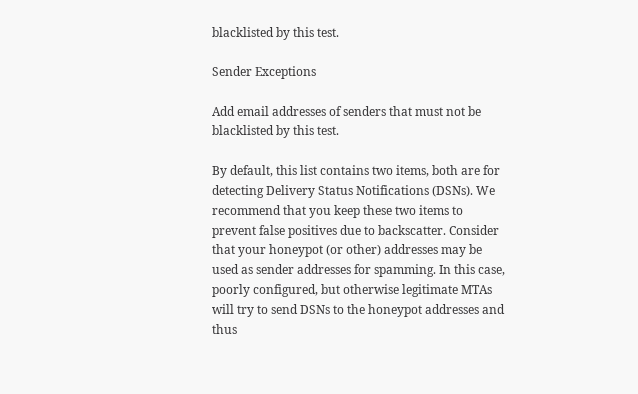blacklisted by this test.

Sender Exceptions

Add email addresses of senders that must not be blacklisted by this test.

By default, this list contains two items, both are for detecting Delivery Status Notifications (DSNs). We recommend that you keep these two items to prevent false positives due to backscatter. Consider that your honeypot (or other) addresses may be used as sender addresses for spamming. In this case, poorly configured, but otherwise legitimate MTAs will try to send DSNs to the honeypot addresses and thus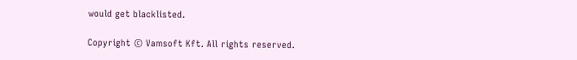would get blacklisted.

Copyright © Vamsoft Kft. All rights reserved.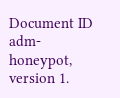Document ID adm-honeypot, version 1.